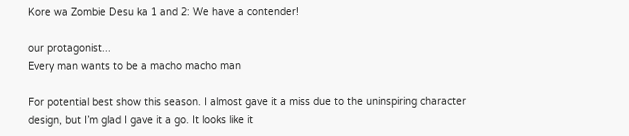Kore wa Zombie Desu ka 1 and 2: We have a contender!

our protagonist...
Every man wants to be a macho macho man

For potential best show this season. I almost gave it a miss due to the uninspiring character design, but I’m glad I gave it a go. It looks like it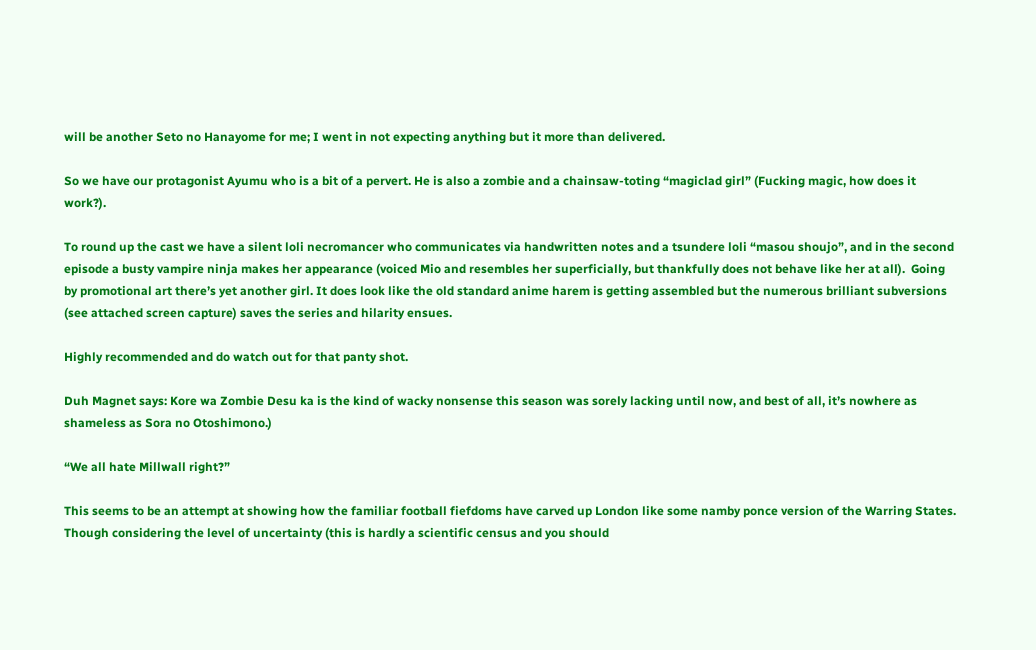will be another Seto no Hanayome for me; I went in not expecting anything but it more than delivered.

So we have our protagonist Ayumu who is a bit of a pervert. He is also a zombie and a chainsaw-toting “magiclad girl” (Fucking magic, how does it work?).

To round up the cast we have a silent loli necromancer who communicates via handwritten notes and a tsundere loli “masou shoujo”, and in the second episode a busty vampire ninja makes her appearance (voiced Mio and resembles her superficially, but thankfully does not behave like her at all).  Going by promotional art there’s yet another girl. It does look like the old standard anime harem is getting assembled but the numerous brilliant subversions (see attached screen capture) saves the series and hilarity ensues.

Highly recommended and do watch out for that panty shot.

Duh Magnet says: Kore wa Zombie Desu ka is the kind of wacky nonsense this season was sorely lacking until now, and best of all, it’s nowhere as shameless as Sora no Otoshimono.)

“We all hate Millwall right?”

This seems to be an attempt at showing how the familiar football fiefdoms have carved up London like some namby ponce version of the Warring States. Though considering the level of uncertainty (this is hardly a scientific census and you should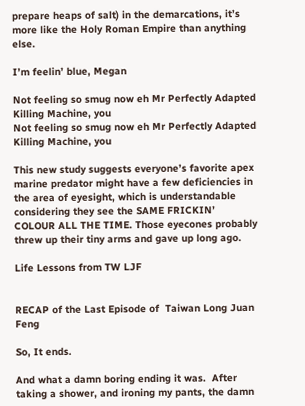prepare heaps of salt) in the demarcations, it’s more like the Holy Roman Empire than anything else.

I’m feelin’ blue, Megan

Not feeling so smug now eh Mr Perfectly Adapted Killing Machine, you
Not feeling so smug now eh Mr Perfectly Adapted Killing Machine, you

This new study suggests everyone’s favorite apex marine predator might have a few deficiencies in the area of eyesight, which is understandable considering they see the SAME FRICKIN’ COLOUR ALL THE TIME. Those eyecones probably threw up their tiny arms and gave up long ago.

Life Lessons from TW LJF


RECAP of the Last Episode of  Taiwan Long Juan Feng

So, It ends.

And what a damn boring ending it was.  After taking a shower, and ironing my pants, the damn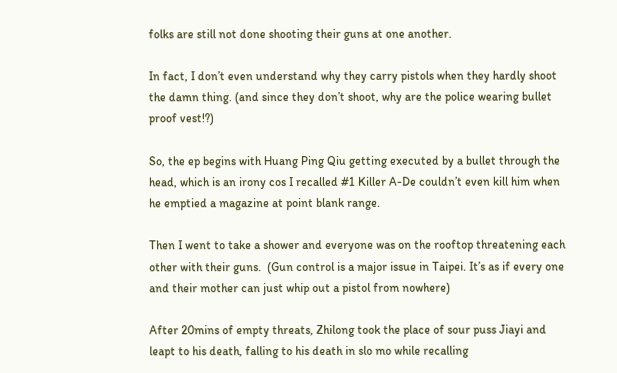folks are still not done shooting their guns at one another.

In fact, I don’t even understand why they carry pistols when they hardly shoot the damn thing. (and since they don’t shoot, why are the police wearing bullet proof vest!?)

So, the ep begins with Huang Ping Qiu getting executed by a bullet through the head, which is an irony cos I recalled #1 Killer A-De couldn’t even kill him when he emptied a magazine at point blank range.

Then I went to take a shower and everyone was on the rooftop threatening each other with their guns.  (Gun control is a major issue in Taipei. It’s as if every one and their mother can just whip out a pistol from nowhere)

After 20mins of empty threats, Zhilong took the place of sour puss Jiayi and leapt to his death, falling to his death in slo mo while recalling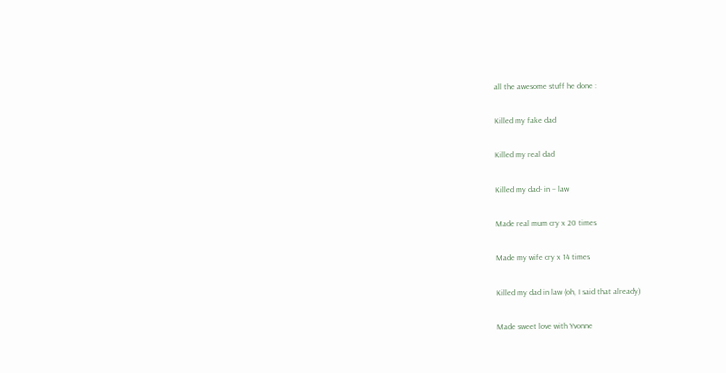all the awesome stuff he done :

Killed my fake dad

Killed my real dad

Killed my dad- in – law

Made real mum cry x 20 times

Made my wife cry x 14 times

Killed my dad in law (oh, I said that already)

Made sweet love with Yvonne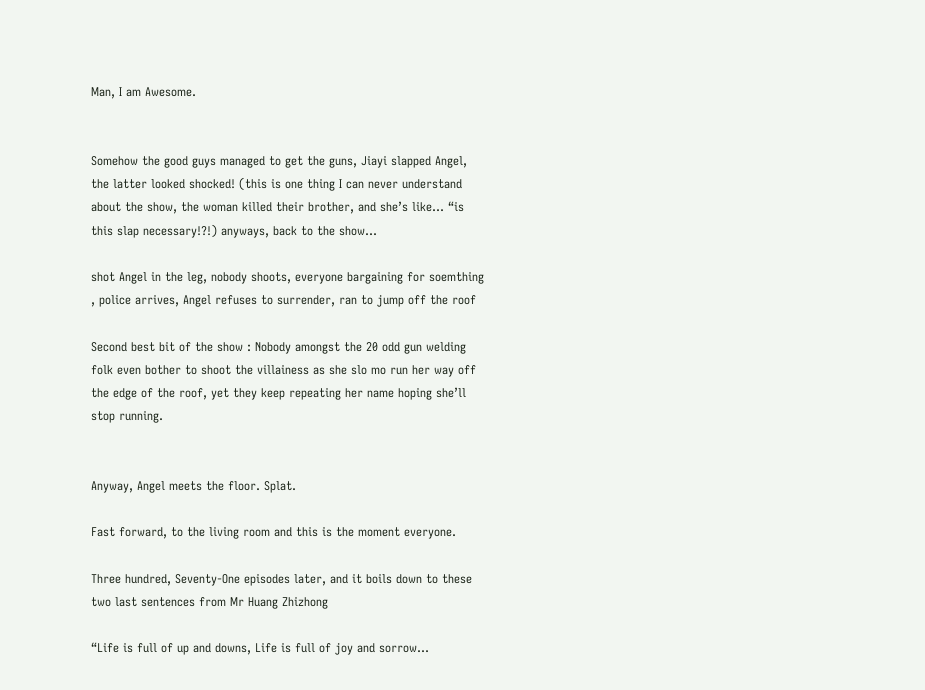Man, I am Awesome.


Somehow the good guys managed to get the guns, Jiayi slapped Angel, the latter looked shocked! (this is one thing I can never understand about the show, the woman killed their brother, and she’s like… “is this slap necessary!?!) anyways, back to the show…

shot Angel in the leg, nobody shoots, everyone bargaining for soemthing , police arrives, Angel refuses to surrender, ran to jump off the roof

Second best bit of the show : Nobody amongst the 20 odd gun welding folk even bother to shoot the villainess as she slo mo run her way off the edge of the roof, yet they keep repeating her name hoping she’ll stop running.


Anyway, Angel meets the floor. Splat.

Fast forward, to the living room and this is the moment everyone.

Three hundred, Seventy-One episodes later, and it boils down to these two last sentences from Mr Huang Zhizhong

“Life is full of up and downs, Life is full of joy and sorrow…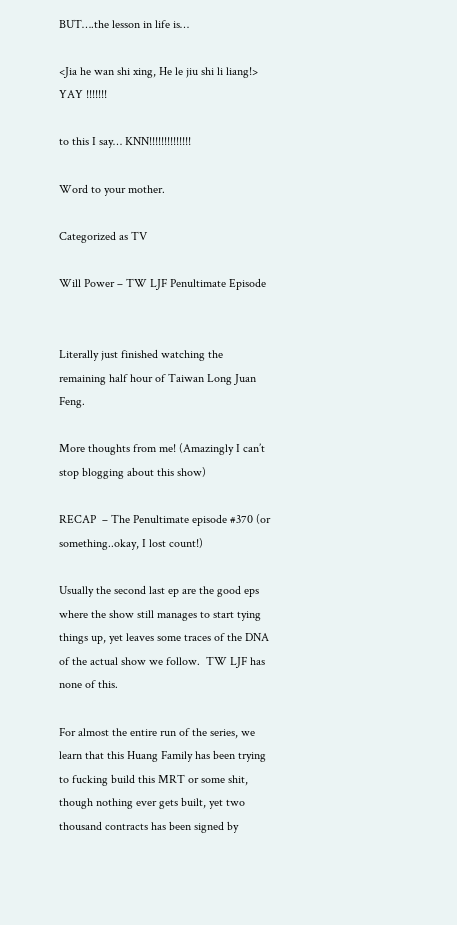BUT….the lesson in life is…

<Jia he wan shi xing, He le jiu shi li liang!> YAY !!!!!!!

to this I say… KNN!!!!!!!!!!!!!!

Word to your mother.

Categorized as TV

Will Power – TW LJF Penultimate Episode


Literally just finished watching the remaining half hour of Taiwan Long Juan Feng.

More thoughts from me! (Amazingly I can’t stop blogging about this show)

RECAP  – The Penultimate episode #370 (or something..okay, I lost count!)

Usually the second last ep are the good eps where the show still manages to start tying things up, yet leaves some traces of the DNA of the actual show we follow.  TW LJF has none of this.

For almost the entire run of the series, we learn that this Huang Family has been trying to fucking build this MRT or some shit, though nothing ever gets built, yet two thousand contracts has been signed by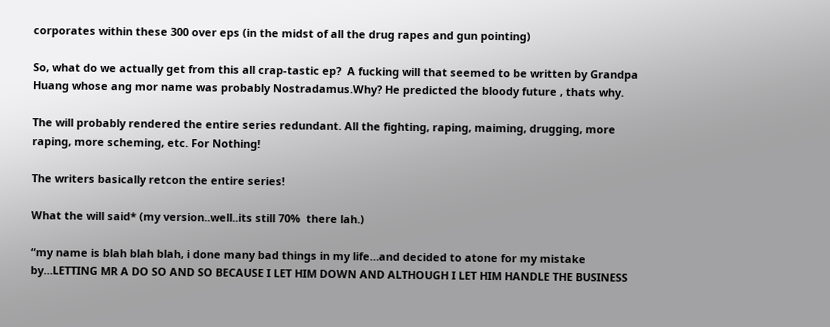corporates within these 300 over eps (in the midst of all the drug rapes and gun pointing)

So, what do we actually get from this all crap-tastic ep?  A fucking will that seemed to be written by Grandpa Huang whose ang mor name was probably Nostradamus.Why? He predicted the bloody future , thats why.

The will probably rendered the entire series redundant. All the fighting, raping, maiming, drugging, more raping, more scheming, etc. For Nothing!

The writers basically retcon the entire series!

What the will said* (my version..well..its still 70%  there lah.)

“my name is blah blah blah, i done many bad things in my life…and decided to atone for my mistake by…LETTING MR A DO SO AND SO BECAUSE I LET HIM DOWN AND ALTHOUGH I LET HIM HANDLE THE BUSINESS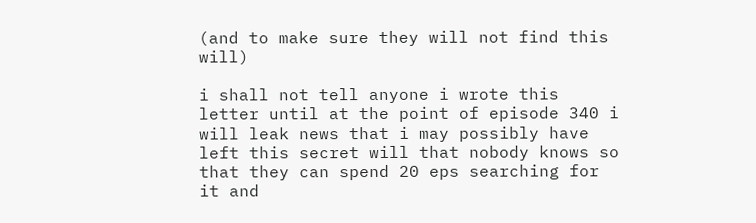(and to make sure they will not find this will)

i shall not tell anyone i wrote this letter until at the point of episode 340 i will leak news that i may possibly have left this secret will that nobody knows so that they can spend 20 eps searching for it and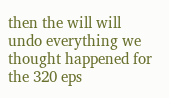then the will will undo everything we thought happened for the 320 eps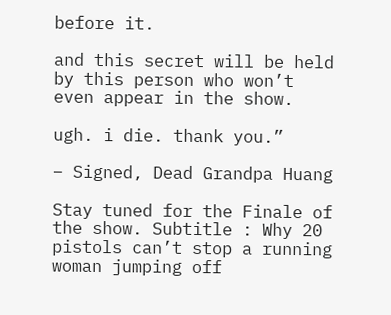before it.

and this secret will be held by this person who won’t even appear in the show.

ugh. i die. thank you.”

– Signed, Dead Grandpa Huang

Stay tuned for the Finale of the show. Subtitle : Why 20 pistols can’t stop a running woman jumping off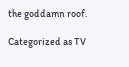the goddamn roof.

Categorized as TV